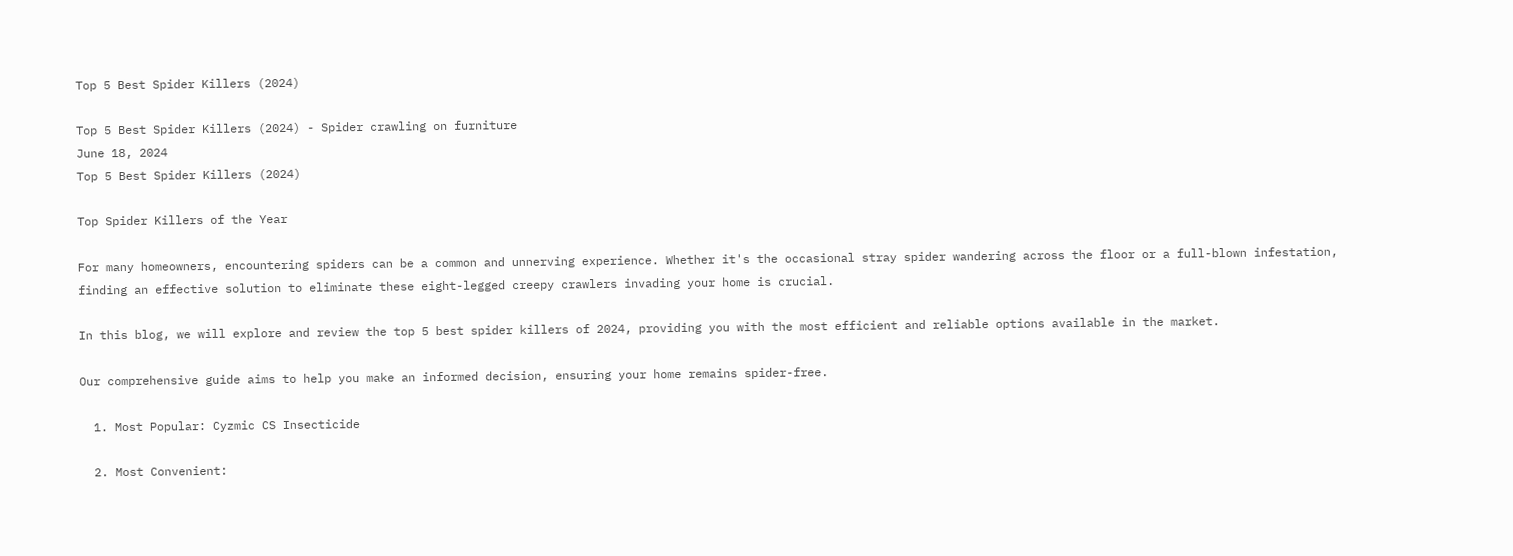Top 5 Best Spider Killers (2024)

Top 5 Best Spider Killers (2024) - Spider crawling on furniture
June 18, 2024
Top 5 Best Spider Killers (2024)

Top Spider Killers of the Year

For many homeowners, encountering spiders can be a common and unnerving experience. Whether it's the occasional stray spider wandering across the floor or a full-blown infestation, finding an effective solution to eliminate these eight-legged creepy crawlers invading your home is crucial.

In this blog, we will explore and review the top 5 best spider killers of 2024, providing you with the most efficient and reliable options available in the market.

Our comprehensive guide aims to help you make an informed decision, ensuring your home remains spider-free.

  1. Most Popular: Cyzmic CS Insecticide

  2. Most Convenient: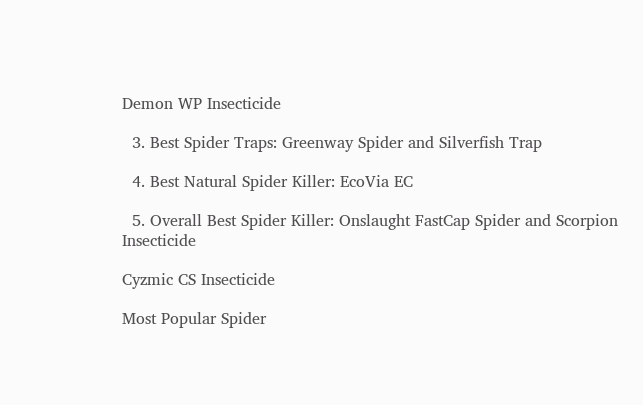Demon WP Insecticide

  3. Best Spider Traps: Greenway Spider and Silverfish Trap

  4. Best Natural Spider Killer: EcoVia EC

  5. Overall Best Spider Killer: Onslaught FastCap Spider and Scorpion Insecticide

Cyzmic CS Insecticide

Most Popular Spider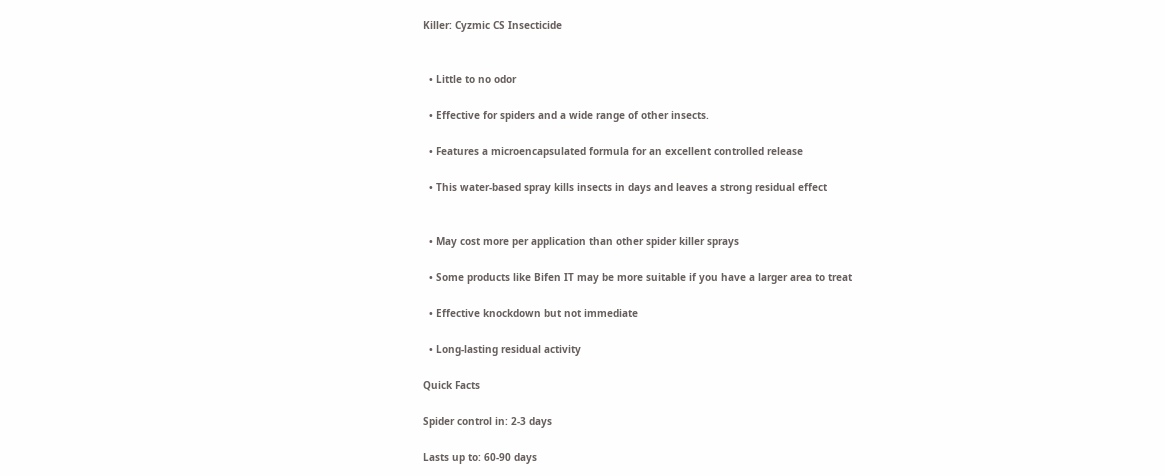Killer: Cyzmic CS Insecticide


  • Little to no odor

  • Effective for spiders and a wide range of other insects.

  • Features a microencapsulated formula for an excellent controlled release

  • This water-based spray kills insects in days and leaves a strong residual effect


  • May cost more per application than other spider killer sprays

  • Some products like Bifen IT may be more suitable if you have a larger area to treat

  • Effective knockdown but not immediate

  • Long-lasting residual activity

Quick Facts

Spider control in: 2-3 days

Lasts up to: 60-90 days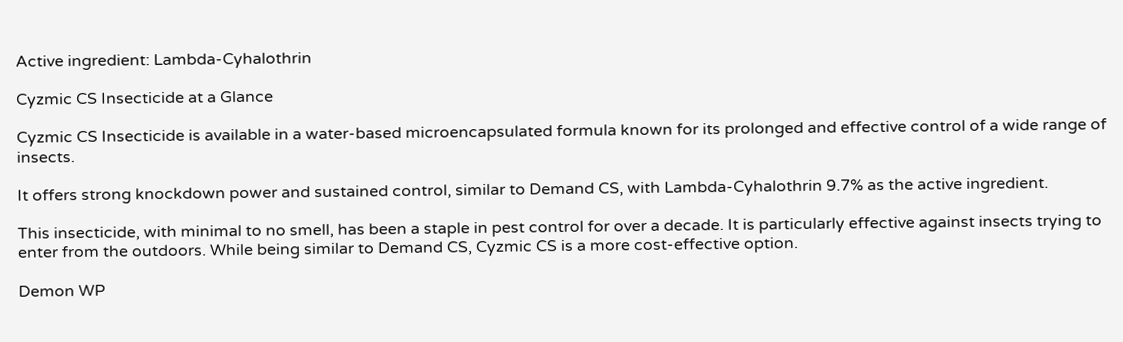Active ingredient: Lambda-Cyhalothrin

Cyzmic CS Insecticide at a Glance

Cyzmic CS Insecticide is available in a water-based microencapsulated formula known for its prolonged and effective control of a wide range of insects.

It offers strong knockdown power and sustained control, similar to Demand CS, with Lambda-Cyhalothrin 9.7% as the active ingredient.

This insecticide, with minimal to no smell, has been a staple in pest control for over a decade. It is particularly effective against insects trying to enter from the outdoors. While being similar to Demand CS, Cyzmic CS is a more cost-effective option.

Demon WP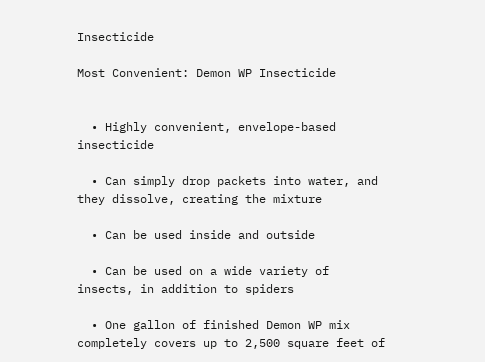Insecticide

Most Convenient: Demon WP Insecticide


  • Highly convenient, envelope-based insecticide

  • Can simply drop packets into water, and they dissolve, creating the mixture

  • Can be used inside and outside

  • Can be used on a wide variety of insects, in addition to spiders

  • One gallon of finished Demon WP mix completely covers up to 2,500 square feet of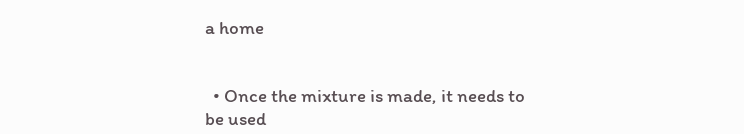a home


  • Once the mixture is made, it needs to be used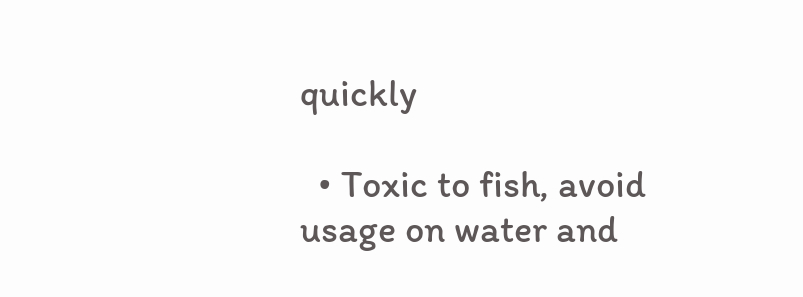quickly

  • Toxic to fish, avoid usage on water and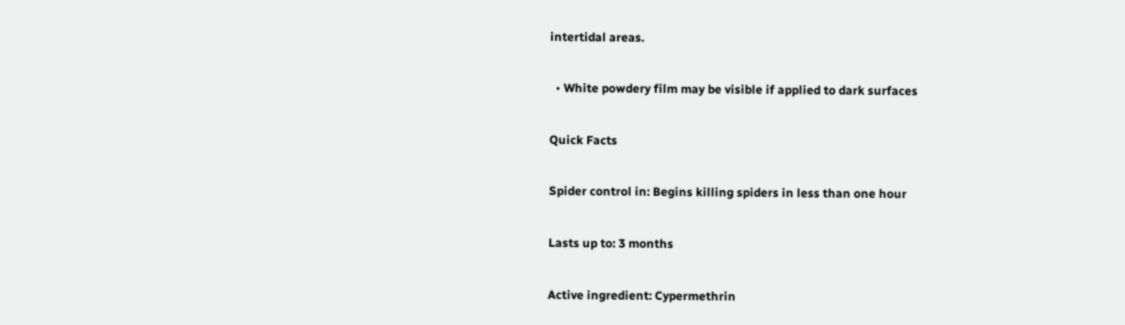intertidal areas.

  • White powdery film may be visible if applied to dark surfaces

Quick Facts

Spider control in: Begins killing spiders in less than one hour

Lasts up to: 3 months

Active ingredient: Cypermethrin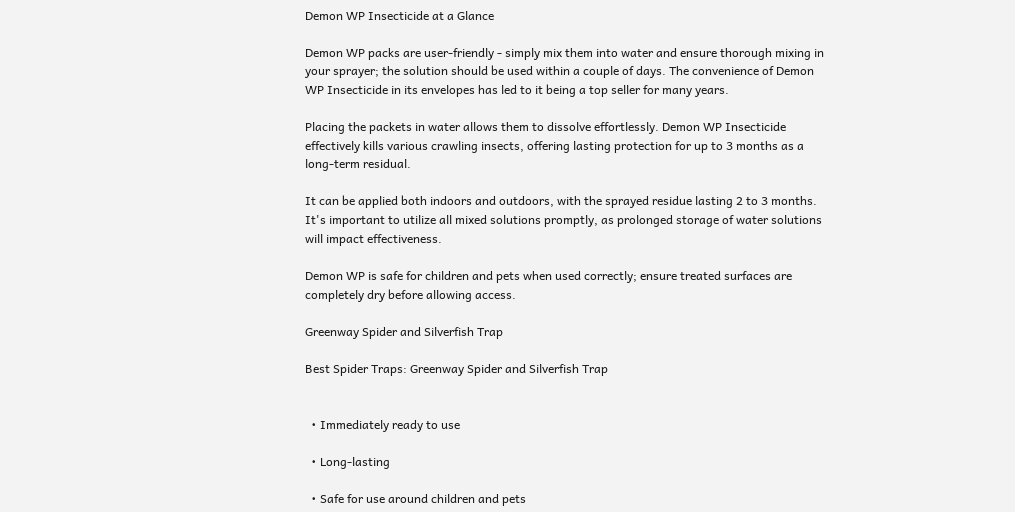Demon WP Insecticide at a Glance

Demon WP packs are user-friendly - simply mix them into water and ensure thorough mixing in your sprayer; the solution should be used within a couple of days. The convenience of Demon WP Insecticide in its envelopes has led to it being a top seller for many years.

Placing the packets in water allows them to dissolve effortlessly. Demon WP Insecticide effectively kills various crawling insects, offering lasting protection for up to 3 months as a long-term residual.

It can be applied both indoors and outdoors, with the sprayed residue lasting 2 to 3 months. It's important to utilize all mixed solutions promptly, as prolonged storage of water solutions will impact effectiveness.

Demon WP is safe for children and pets when used correctly; ensure treated surfaces are completely dry before allowing access.

Greenway Spider and Silverfish Trap

Best Spider Traps: Greenway Spider and Silverfish Trap


  • Immediately ready to use

  • Long-lasting

  • Safe for use around children and pets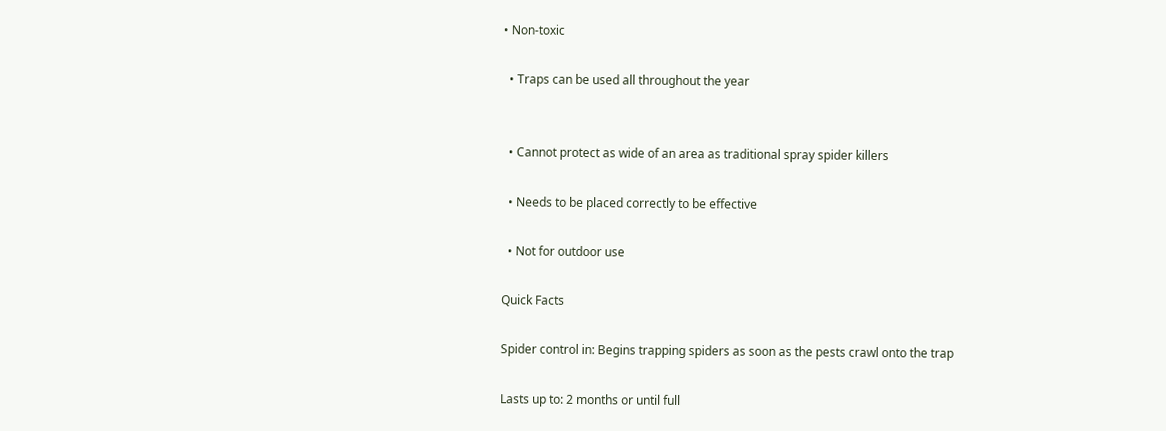• Non-toxic

  • Traps can be used all throughout the year


  • Cannot protect as wide of an area as traditional spray spider killers

  • Needs to be placed correctly to be effective

  • Not for outdoor use

Quick Facts

Spider control in: Begins trapping spiders as soon as the pests crawl onto the trap

Lasts up to: 2 months or until full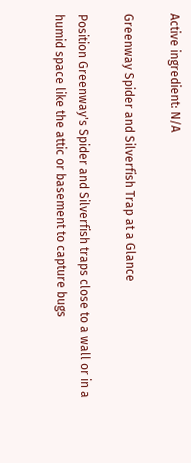Active ingredient: N/A

Greenway Spider and Silverfish Trap at a Glance

Position Greenway's Spider and Silverfish traps close to a wall or in a humid space like the attic or basement to capture bugs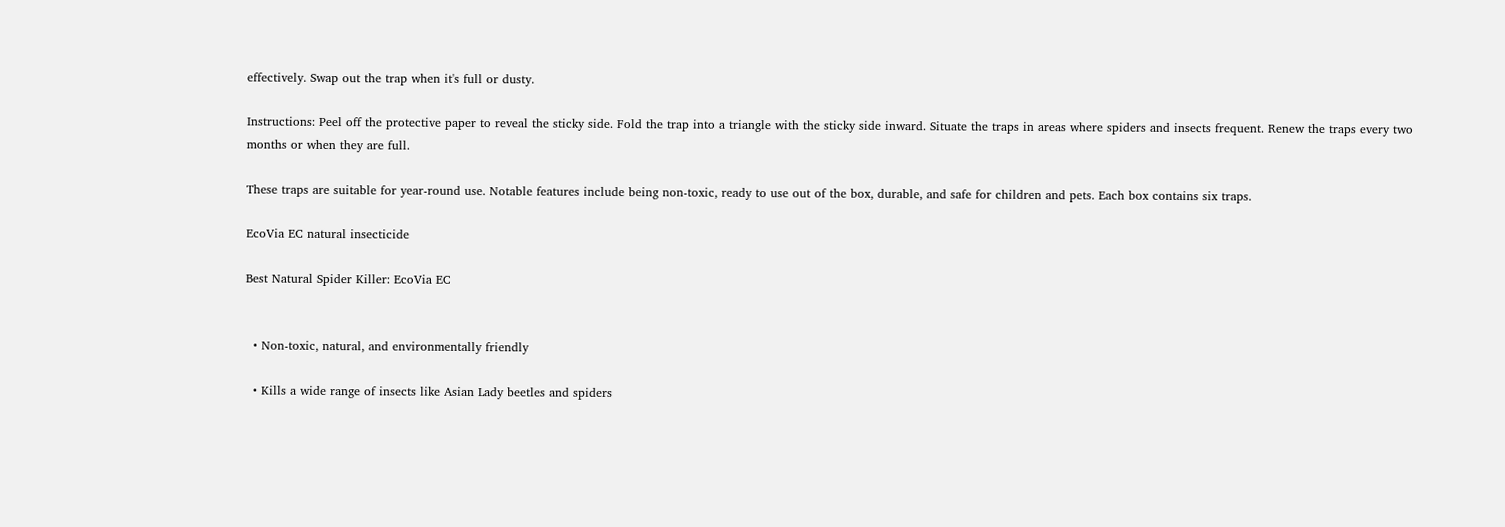effectively. Swap out the trap when it's full or dusty.

Instructions: Peel off the protective paper to reveal the sticky side. Fold the trap into a triangle with the sticky side inward. Situate the traps in areas where spiders and insects frequent. Renew the traps every two months or when they are full.

These traps are suitable for year-round use. Notable features include being non-toxic, ready to use out of the box, durable, and safe for children and pets. Each box contains six traps.

EcoVia EC natural insecticide

Best Natural Spider Killer: EcoVia EC


  • Non-toxic, natural, and environmentally friendly

  • Kills a wide range of insects like Asian Lady beetles and spiders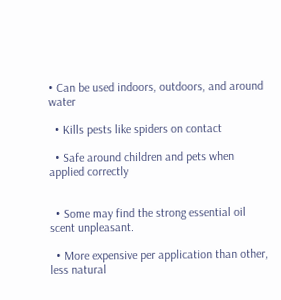• Can be used indoors, outdoors, and around water

  • Kills pests like spiders on contact

  • Safe around children and pets when applied correctly


  • Some may find the strong essential oil scent unpleasant.

  • More expensive per application than other, less natural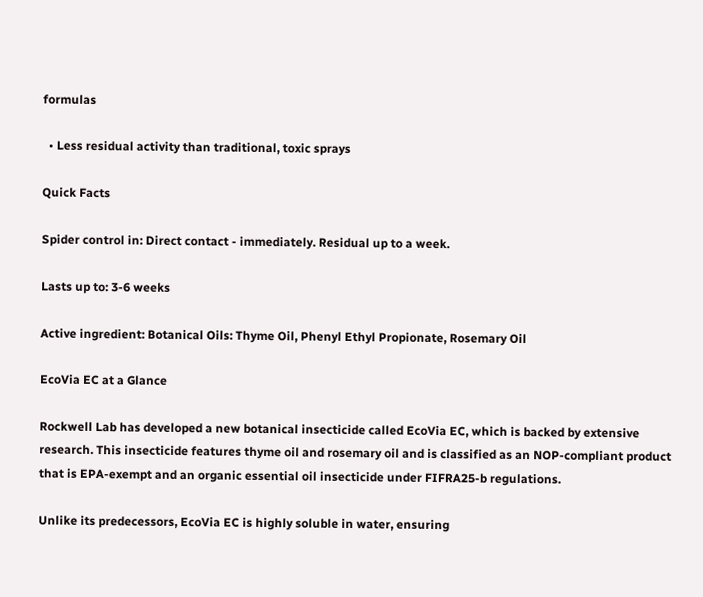formulas

  • Less residual activity than traditional, toxic sprays

Quick Facts

Spider control in: Direct contact - immediately. Residual up to a week.

Lasts up to: 3-6 weeks

Active ingredient: Botanical Oils: Thyme Oil, Phenyl Ethyl Propionate, Rosemary Oil

EcoVia EC at a Glance

Rockwell Lab has developed a new botanical insecticide called EcoVia EC, which is backed by extensive research. This insecticide features thyme oil and rosemary oil and is classified as an NOP-compliant product that is EPA-exempt and an organic essential oil insecticide under FIFRA25-b regulations.

Unlike its predecessors, EcoVia EC is highly soluble in water, ensuring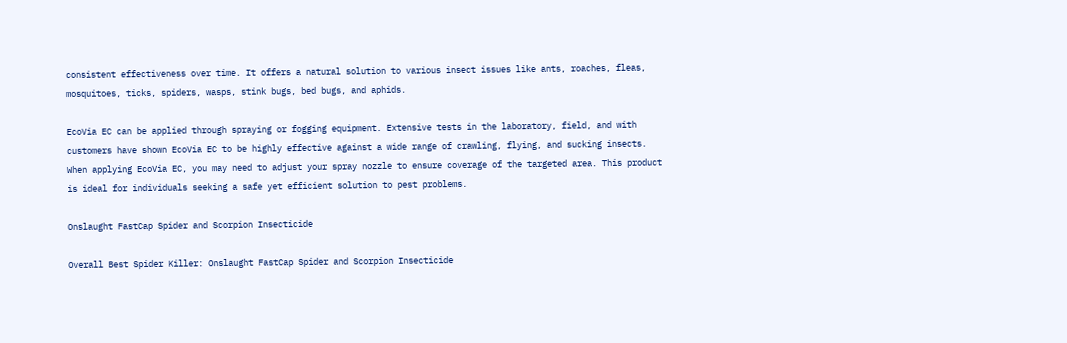consistent effectiveness over time. It offers a natural solution to various insect issues like ants, roaches, fleas, mosquitoes, ticks, spiders, wasps, stink bugs, bed bugs, and aphids.

EcoVia EC can be applied through spraying or fogging equipment. Extensive tests in the laboratory, field, and with customers have shown EcoVia EC to be highly effective against a wide range of crawling, flying, and sucking insects. When applying EcoVia EC, you may need to adjust your spray nozzle to ensure coverage of the targeted area. This product is ideal for individuals seeking a safe yet efficient solution to pest problems.

Onslaught FastCap Spider and Scorpion Insecticide

Overall Best Spider Killer: Onslaught FastCap Spider and Scorpion Insecticide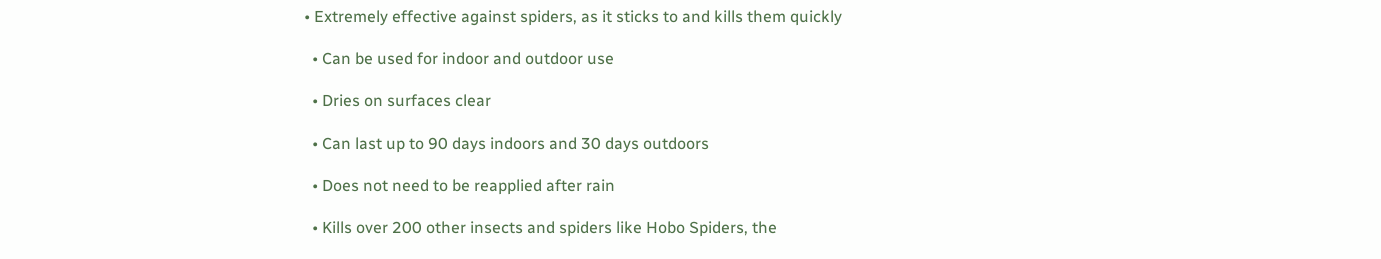• Extremely effective against spiders, as it sticks to and kills them quickly

  • Can be used for indoor and outdoor use

  • Dries on surfaces clear

  • Can last up to 90 days indoors and 30 days outdoors

  • Does not need to be reapplied after rain

  • Kills over 200 other insects and spiders like Hobo Spiders, the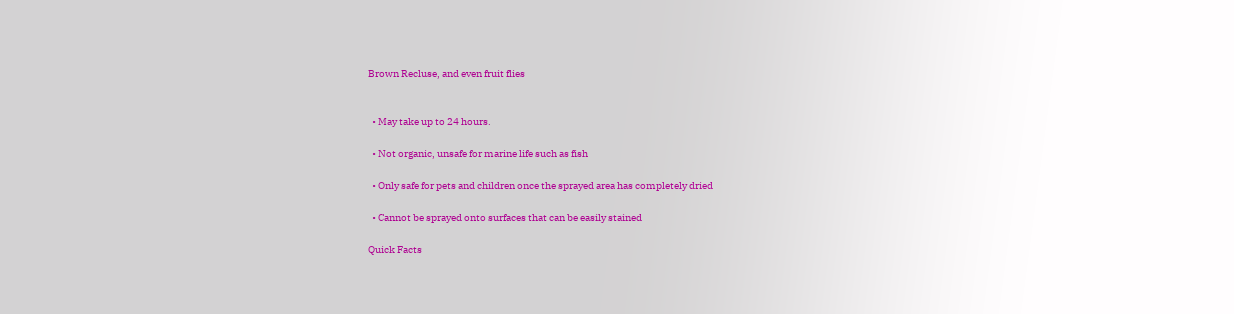Brown Recluse, and even fruit flies


  • May take up to 24 hours.

  • Not organic, unsafe for marine life such as fish

  • Only safe for pets and children once the sprayed area has completely dried

  • Cannot be sprayed onto surfaces that can be easily stained

Quick Facts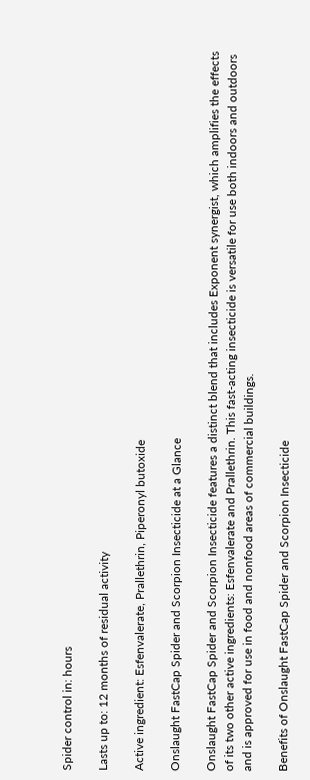Spider control in: hours

Lasts up to: 12 months of residual activity

Active ingredient: Esfenvalerate, Prallethrin, Piperonyl butoxide

Onslaught FastCap Spider and Scorpion Insecticide at a Glance

Onslaught FastCap Spider and Scorpion Insecticide features a distinct blend that includes Exponent synergist, which amplifies the effects of its two other active ingredients: Esfenvalerate and Prallethrin. This fast-acting insecticide is versatile for use both indoors and outdoors and is approved for use in food and nonfood areas of commercial buildings.

Benefits of Onslaught FastCap Spider and Scorpion Insecticide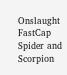Onslaught FastCap Spider and Scorpion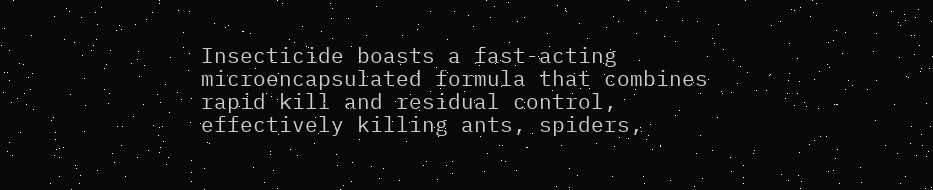Insecticide boasts a fast-acting microencapsulated formula that combines rapid kill and residual control, effectively killing ants, spiders,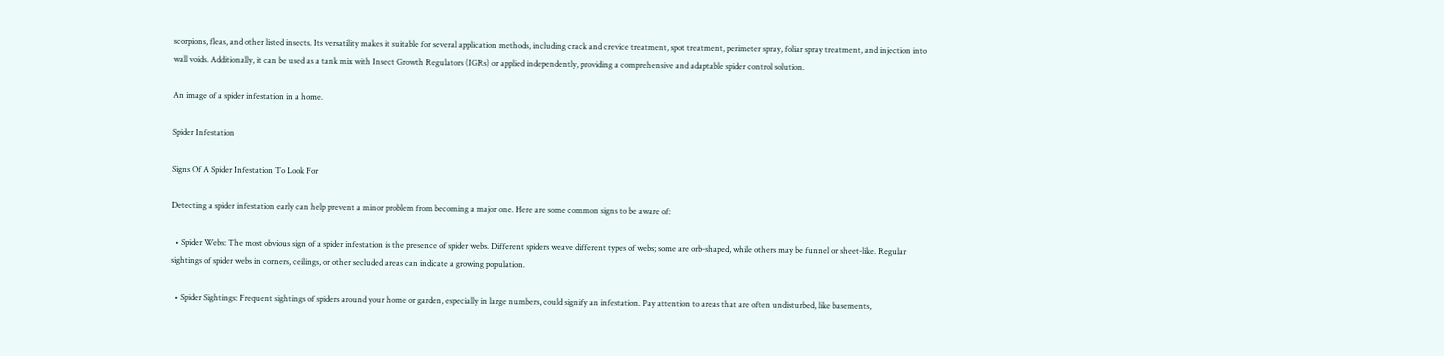scorpions, fleas, and other listed insects. Its versatility makes it suitable for several application methods, including crack and crevice treatment, spot treatment, perimeter spray, foliar spray treatment, and injection into wall voids. Additionally, it can be used as a tank mix with Insect Growth Regulators (IGRs) or applied independently, providing a comprehensive and adaptable spider control solution.

An image of a spider infestation in a home.

Spider Infestation

Signs Of A Spider Infestation To Look For

Detecting a spider infestation early can help prevent a minor problem from becoming a major one. Here are some common signs to be aware of:

  • Spider Webs: The most obvious sign of a spider infestation is the presence of spider webs. Different spiders weave different types of webs; some are orb-shaped, while others may be funnel or sheet-like. Regular sightings of spider webs in corners, ceilings, or other secluded areas can indicate a growing population.

  • Spider Sightings: Frequent sightings of spiders around your home or garden, especially in large numbers, could signify an infestation. Pay attention to areas that are often undisturbed, like basements,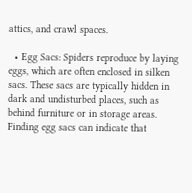attics, and crawl spaces.

  • Egg Sacs: Spiders reproduce by laying eggs, which are often enclosed in silken sacs. These sacs are typically hidden in dark and undisturbed places, such as behind furniture or in storage areas. Finding egg sacs can indicate that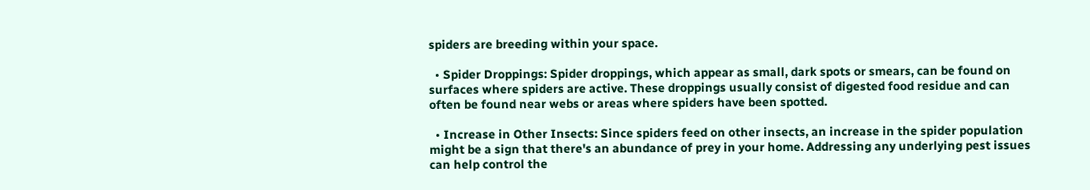spiders are breeding within your space.

  • Spider Droppings: Spider droppings, which appear as small, dark spots or smears, can be found on surfaces where spiders are active. These droppings usually consist of digested food residue and can often be found near webs or areas where spiders have been spotted.

  • Increase in Other Insects: Since spiders feed on other insects, an increase in the spider population might be a sign that there's an abundance of prey in your home. Addressing any underlying pest issues can help control the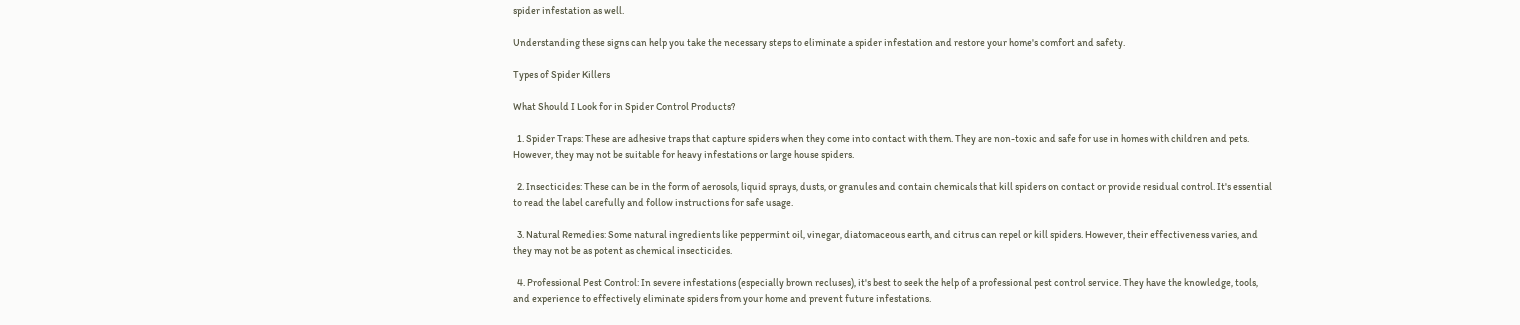spider infestation as well.

Understanding these signs can help you take the necessary steps to eliminate a spider infestation and restore your home's comfort and safety.

Types of Spider Killers

What Should I Look for in Spider Control Products?

  1. Spider Traps: These are adhesive traps that capture spiders when they come into contact with them. They are non-toxic and safe for use in homes with children and pets. However, they may not be suitable for heavy infestations or large house spiders.

  2. Insecticides: These can be in the form of aerosols, liquid sprays, dusts, or granules and contain chemicals that kill spiders on contact or provide residual control. It's essential to read the label carefully and follow instructions for safe usage.

  3. Natural Remedies: Some natural ingredients like peppermint oil, vinegar, diatomaceous earth, and citrus can repel or kill spiders. However, their effectiveness varies, and they may not be as potent as chemical insecticides.

  4. Professional Pest Control: In severe infestations (especially brown recluses), it's best to seek the help of a professional pest control service. They have the knowledge, tools, and experience to effectively eliminate spiders from your home and prevent future infestations.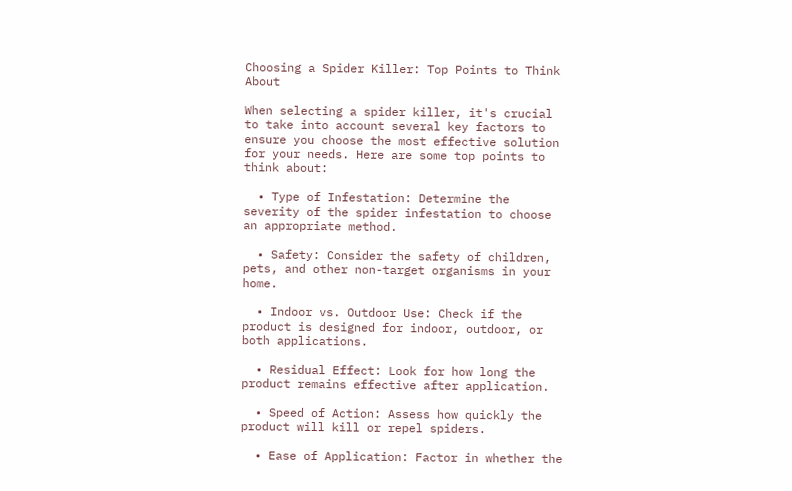Choosing a Spider Killer: Top Points to Think About

When selecting a spider killer, it's crucial to take into account several key factors to ensure you choose the most effective solution for your needs. Here are some top points to think about:

  • Type of Infestation: Determine the severity of the spider infestation to choose an appropriate method.

  • Safety: Consider the safety of children, pets, and other non-target organisms in your home.

  • Indoor vs. Outdoor Use: Check if the product is designed for indoor, outdoor, or both applications.

  • Residual Effect: Look for how long the product remains effective after application.

  • Speed of Action: Assess how quickly the product will kill or repel spiders.

  • Ease of Application: Factor in whether the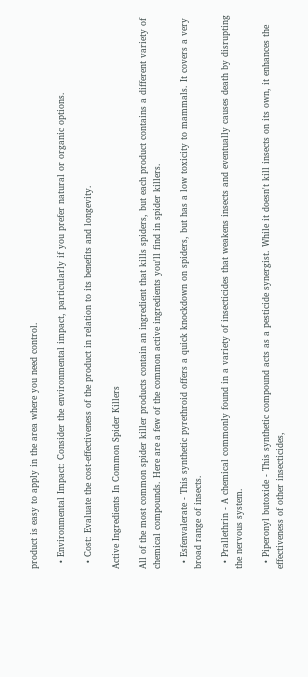product is easy to apply in the area where you need control.

  • Environmental Impact: Consider the environmental impact, particularly if you prefer natural or organic options.

  • Cost: Evaluate the cost-effectiveness of the product in relation to its benefits and longevity.

Active Ingredients In Common Spider Killers

All of the most common spider killer products contain an ingredient that kills spiders, but each product contains a different variety of chemical compounds. Here are a few of the common active ingredients you'll find in spider killers.

  • Esfenvalerate - This synthetic pyrethroid offers a quick knockdown on spiders, but has a low toxicity to mammals. It covers a very broad range of insects.

  • Prallethrin - A chemical commonly found in a variety of insecticides that weakens insects and eventually causes death by disrupting the nervous system.

  • Piperonyl butoxide - This synthetic compound acts as a pesticide synergist. While it doesn't kill insects on its own, it enhances the effectiveness of other insecticides,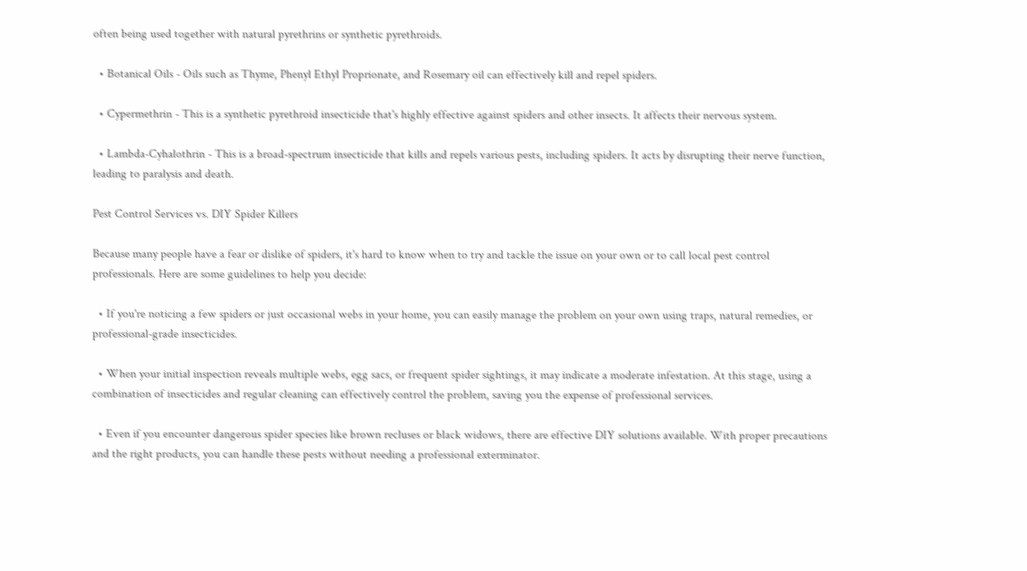often being used together with natural pyrethrins or synthetic pyrethroids.

  • Botanical Oils - Oils such as Thyme, Phenyl Ethyl Proprionate, and Rosemary oil can effectively kill and repel spiders.

  • Cypermethrin - This is a synthetic pyrethroid insecticide that's highly effective against spiders and other insects. It affects their nervous system.

  • Lambda-Cyhalothrin - This is a broad-spectrum insecticide that kills and repels various pests, including spiders. It acts by disrupting their nerve function, leading to paralysis and death.

Pest Control Services vs. DIY Spider Killers

Because many people have a fear or dislike of spiders, it's hard to know when to try and tackle the issue on your own or to call local pest control professionals. Here are some guidelines to help you decide:

  • If you're noticing a few spiders or just occasional webs in your home, you can easily manage the problem on your own using traps, natural remedies, or professional-grade insecticides.

  • When your initial inspection reveals multiple webs, egg sacs, or frequent spider sightings, it may indicate a moderate infestation. At this stage, using a combination of insecticides and regular cleaning can effectively control the problem, saving you the expense of professional services.

  • Even if you encounter dangerous spider species like brown recluses or black widows, there are effective DIY solutions available. With proper precautions and the right products, you can handle these pests without needing a professional exterminator.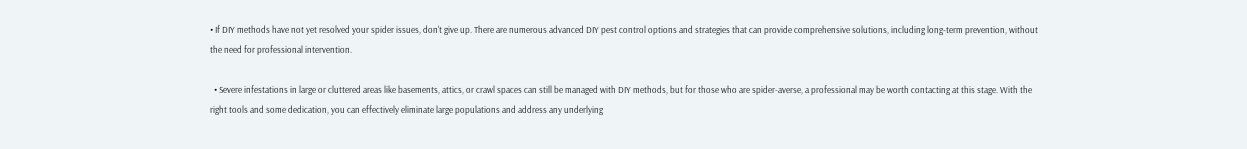• If DIY methods have not yet resolved your spider issues, don't give up. There are numerous advanced DIY pest control options and strategies that can provide comprehensive solutions, including long-term prevention, without the need for professional intervention.

  • Severe infestations in large or cluttered areas like basements, attics, or crawl spaces can still be managed with DIY methods, but for those who are spider-averse, a professional may be worth contacting at this stage. With the right tools and some dedication, you can effectively eliminate large populations and address any underlying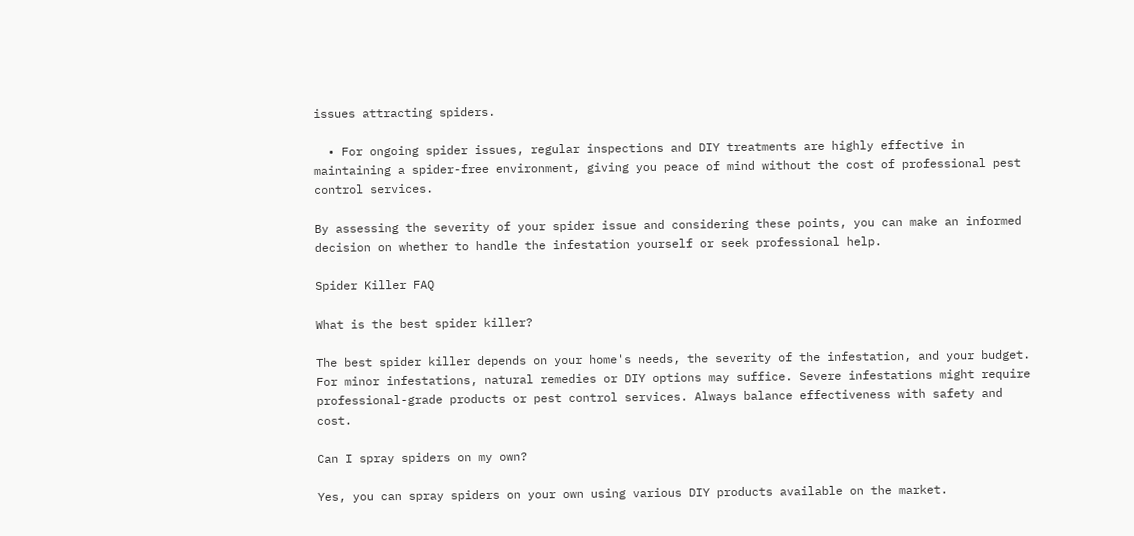issues attracting spiders.

  • For ongoing spider issues, regular inspections and DIY treatments are highly effective in maintaining a spider-free environment, giving you peace of mind without the cost of professional pest control services.

By assessing the severity of your spider issue and considering these points, you can make an informed decision on whether to handle the infestation yourself or seek professional help.

Spider Killer FAQ

What is the best spider killer?

The best spider killer depends on your home's needs, the severity of the infestation, and your budget. For minor infestations, natural remedies or DIY options may suffice. Severe infestations might require professional-grade products or pest control services. Always balance effectiveness with safety and cost.

Can I spray spiders on my own?

Yes, you can spray spiders on your own using various DIY products available on the market.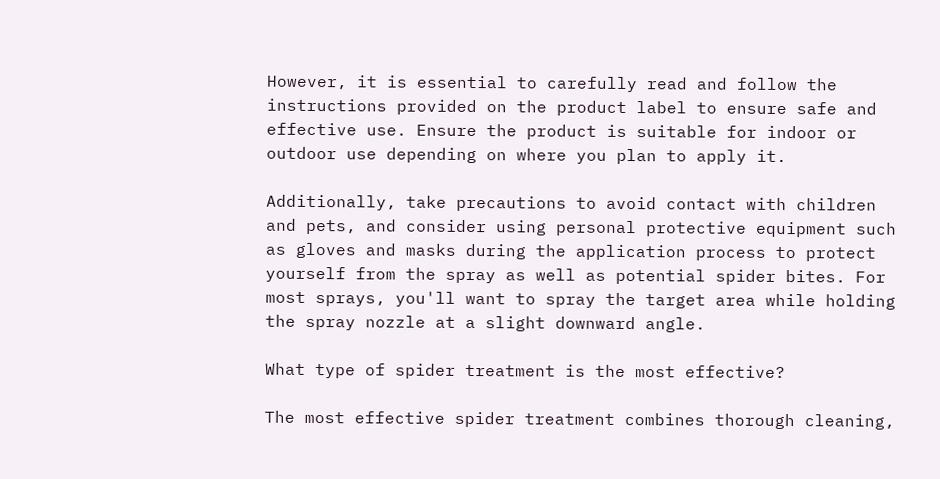However, it is essential to carefully read and follow the instructions provided on the product label to ensure safe and effective use. Ensure the product is suitable for indoor or outdoor use depending on where you plan to apply it.

Additionally, take precautions to avoid contact with children and pets, and consider using personal protective equipment such as gloves and masks during the application process to protect yourself from the spray as well as potential spider bites. For most sprays, you'll want to spray the target area while holding the spray nozzle at a slight downward angle.

What type of spider treatment is the most effective?

The most effective spider treatment combines thorough cleaning,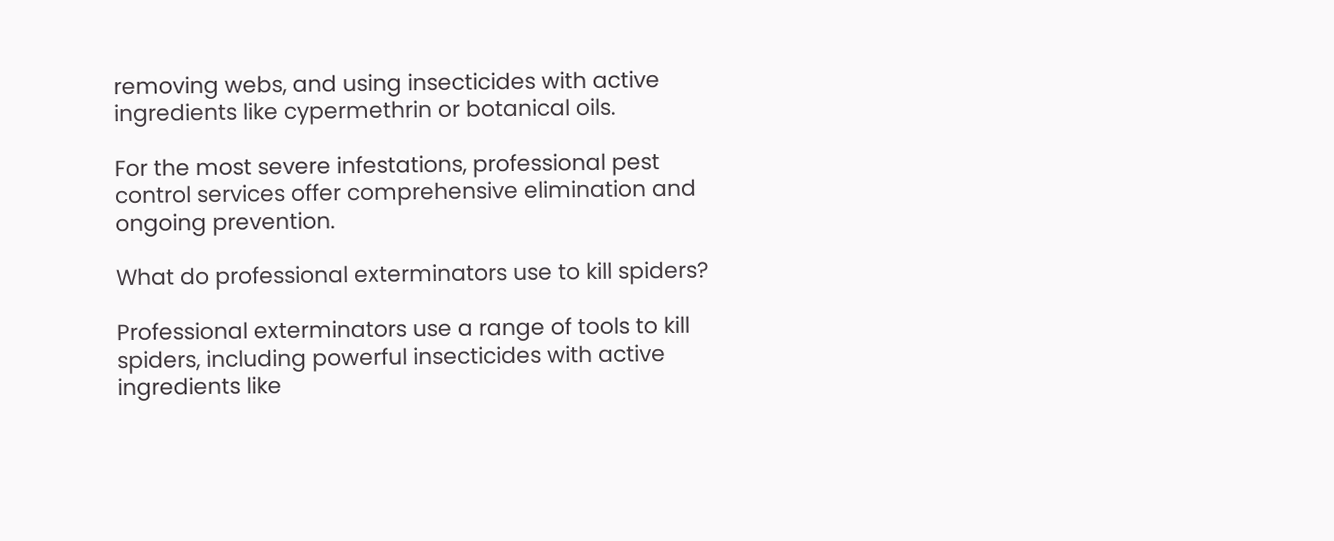removing webs, and using insecticides with active ingredients like cypermethrin or botanical oils.

For the most severe infestations, professional pest control services offer comprehensive elimination and ongoing prevention.

What do professional exterminators use to kill spiders?

Professional exterminators use a range of tools to kill spiders, including powerful insecticides with active ingredients like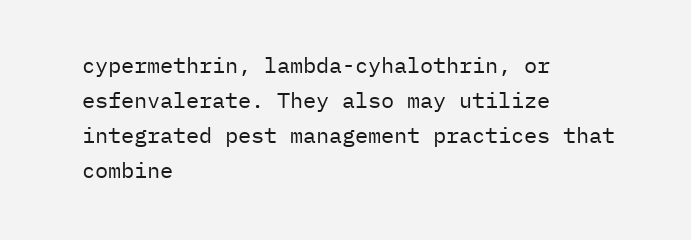cypermethrin, lambda-cyhalothrin, or esfenvalerate. They also may utilize integrated pest management practices that combine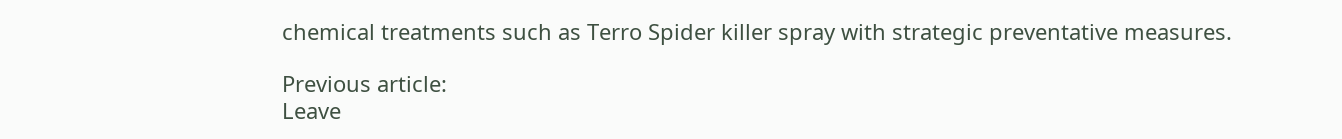chemical treatments such as Terro Spider killer spray with strategic preventative measures.

Previous article:
Leave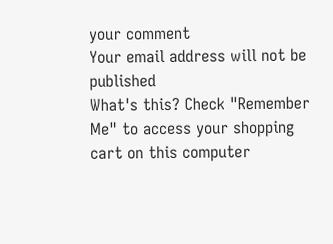your comment
Your email address will not be published
What's this? Check "Remember Me" to access your shopping cart on this computer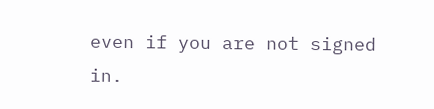even if you are not signed in.